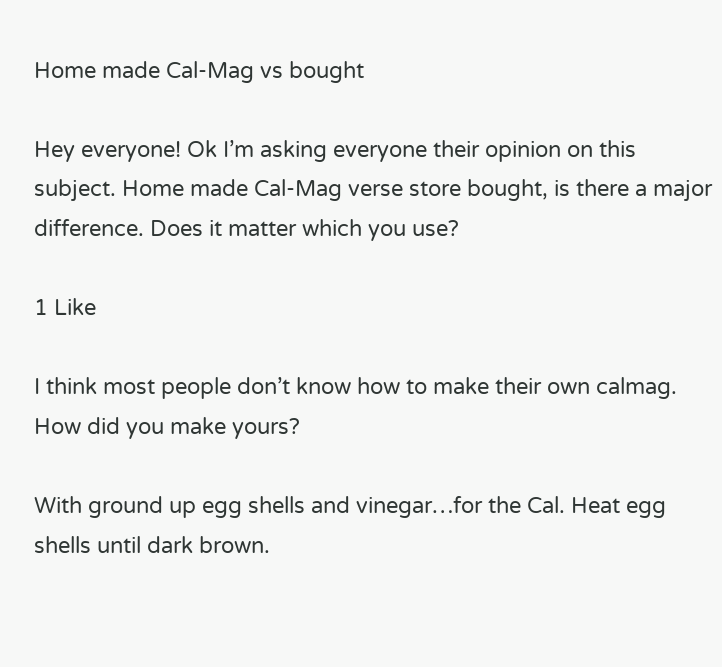Home made Cal-Mag vs bought

Hey everyone! Ok I’m asking everyone their opinion on this subject. Home made Cal-Mag verse store bought, is there a major difference. Does it matter which you use?

1 Like

I think most people don’t know how to make their own calmag. How did you make yours?

With ground up egg shells and vinegar…for the Cal. Heat egg shells until dark brown.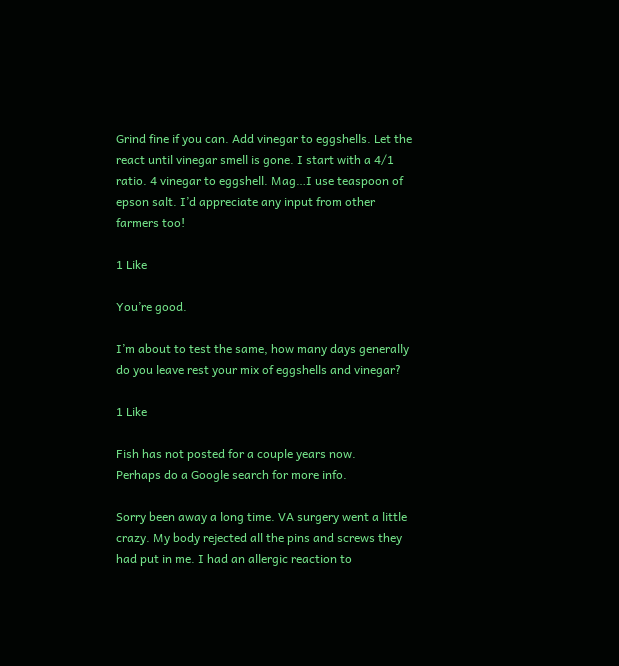Grind fine if you can. Add vinegar to eggshells. Let the react until vinegar smell is gone. I start with a 4/1 ratio. 4 vinegar to eggshell. Mag…I use teaspoon of epson salt. I’d appreciate any input from other farmers too!

1 Like

You’re good.

I’m about to test the same, how many days generally do you leave rest your mix of eggshells and vinegar?

1 Like

Fish has not posted for a couple years now.
Perhaps do a Google search for more info.

Sorry been away a long time. VA surgery went a little crazy. My body rejected all the pins and screws they had put in me. I had an allergic reaction to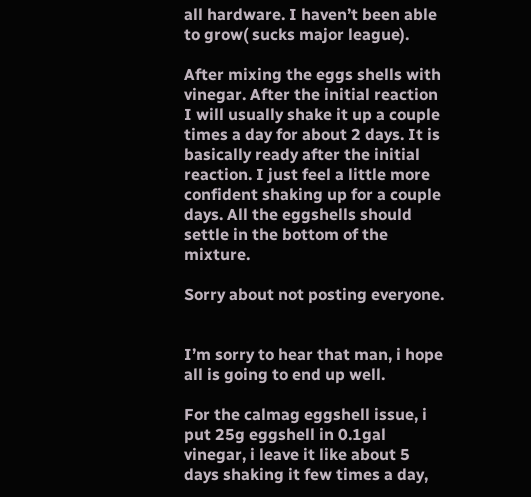all hardware. I haven’t been able to grow( sucks major league).

After mixing the eggs shells with vinegar. After the initial reaction I will usually shake it up a couple times a day for about 2 days. It is basically ready after the initial reaction. I just feel a little more confident shaking up for a couple days. All the eggshells should settle in the bottom of the mixture.

Sorry about not posting everyone.


I’m sorry to hear that man, i hope all is going to end up well.

For the calmag eggshell issue, i put 25g eggshell in 0.1gal vinegar, i leave it like about 5 days shaking it few times a day,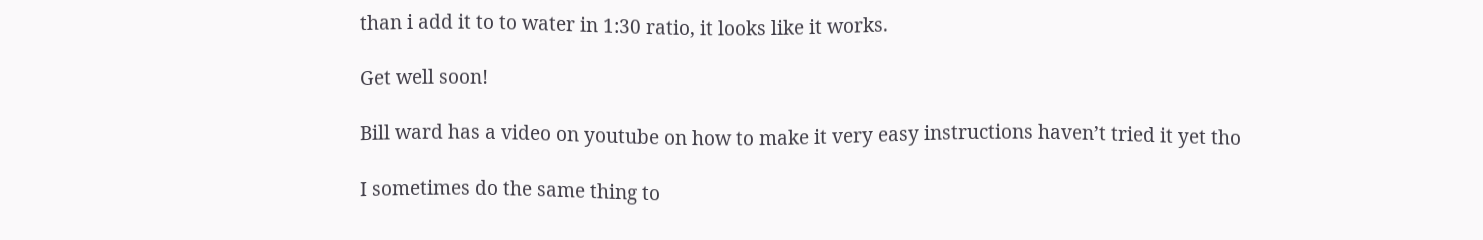than i add it to to water in 1:30 ratio, it looks like it works.

Get well soon!

Bill ward has a video on youtube on how to make it very easy instructions haven’t tried it yet tho

I sometimes do the same thing to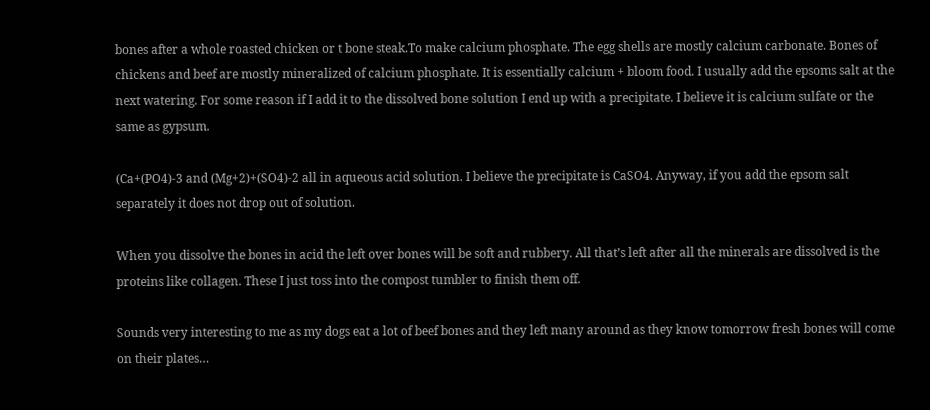bones after a whole roasted chicken or t bone steak.To make calcium phosphate. The egg shells are mostly calcium carbonate. Bones of chickens and beef are mostly mineralized of calcium phosphate. It is essentially calcium + bloom food. I usually add the epsoms salt at the next watering. For some reason if I add it to the dissolved bone solution I end up with a precipitate. I believe it is calcium sulfate or the same as gypsum.

(Ca+(PO4)-3 and (Mg+2)+(SO4)-2 all in aqueous acid solution. I believe the precipitate is CaSO4. Anyway, if you add the epsom salt separately it does not drop out of solution.

When you dissolve the bones in acid the left over bones will be soft and rubbery. All that’s left after all the minerals are dissolved is the proteins like collagen. These I just toss into the compost tumbler to finish them off.

Sounds very interesting to me as my dogs eat a lot of beef bones and they left many around as they know tomorrow fresh bones will come on their plates…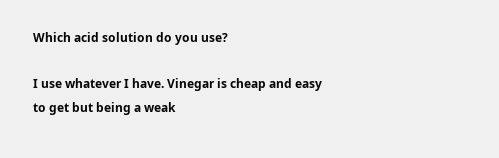Which acid solution do you use?

I use whatever I have. Vinegar is cheap and easy to get but being a weak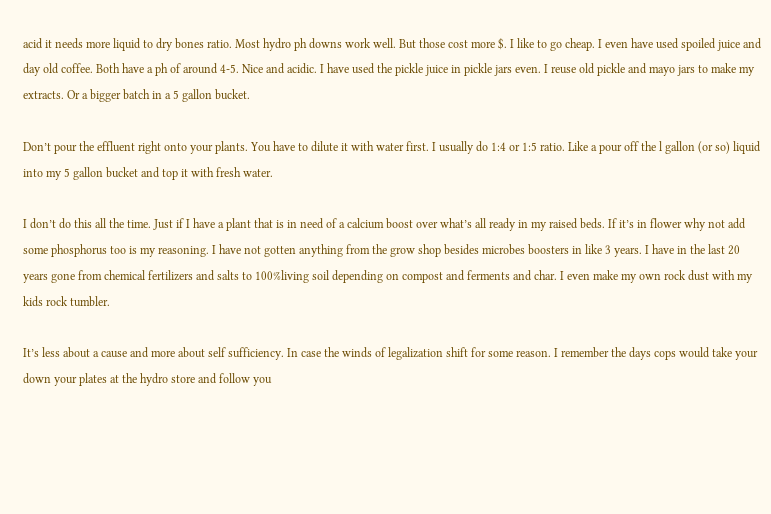acid it needs more liquid to dry bones ratio. Most hydro ph downs work well. But those cost more $. I like to go cheap. I even have used spoiled juice and day old coffee. Both have a ph of around 4-5. Nice and acidic. I have used the pickle juice in pickle jars even. I reuse old pickle and mayo jars to make my extracts. Or a bigger batch in a 5 gallon bucket.

Don’t pour the effluent right onto your plants. You have to dilute it with water first. I usually do 1:4 or 1:5 ratio. Like a pour off the l gallon (or so) liquid into my 5 gallon bucket and top it with fresh water.

I don’t do this all the time. Just if I have a plant that is in need of a calcium boost over what’s all ready in my raised beds. If it’s in flower why not add some phosphorus too is my reasoning. I have not gotten anything from the grow shop besides microbes boosters in like 3 years. I have in the last 20 years gone from chemical fertilizers and salts to 100%living soil depending on compost and ferments and char. I even make my own rock dust with my kids rock tumbler.

It’s less about a cause and more about self sufficiency. In case the winds of legalization shift for some reason. I remember the days cops would take your down your plates at the hydro store and follow you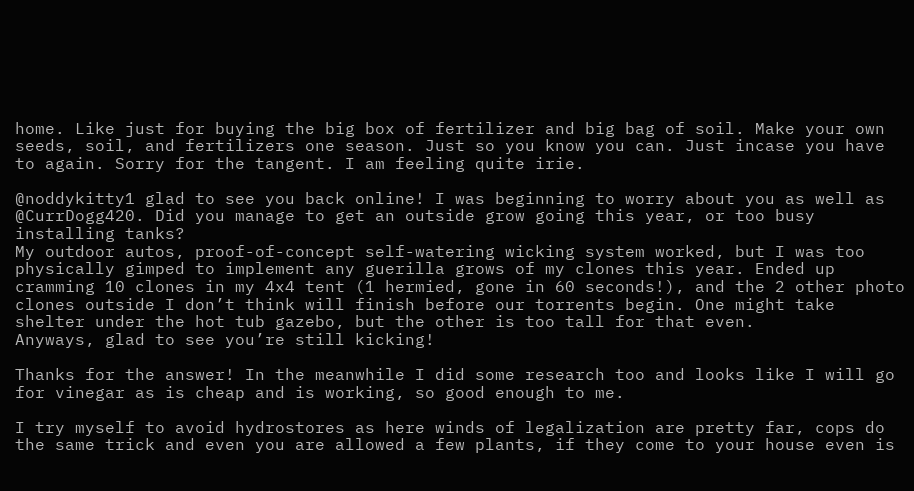home. Like just for buying the big box of fertilizer and big bag of soil. Make your own seeds, soil, and fertilizers one season. Just so you know you can. Just incase you have to again. Sorry for the tangent. I am feeling quite irie.

@noddykitty1 glad to see you back online! I was beginning to worry about you as well as @CurrDogg420. Did you manage to get an outside grow going this year, or too busy installing tanks?
My outdoor autos, proof-of-concept self-watering wicking system worked, but I was too physically gimped to implement any guerilla grows of my clones this year. Ended up cramming 10 clones in my 4x4 tent (1 hermied, gone in 60 seconds!), and the 2 other photo clones outside I don’t think will finish before our torrents begin. One might take shelter under the hot tub gazebo, but the other is too tall for that even.
Anyways, glad to see you’re still kicking!

Thanks for the answer! In the meanwhile I did some research too and looks like I will go for vinegar as is cheap and is working, so good enough to me.

I try myself to avoid hydrostores as here winds of legalization are pretty far, cops do the same trick and even you are allowed a few plants, if they come to your house even is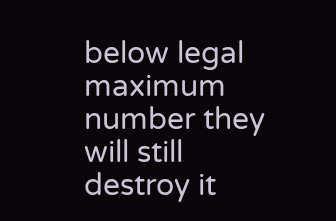below legal maximum number they will still destroy it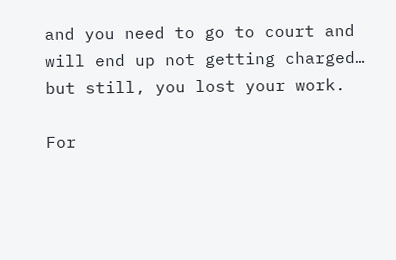and you need to go to court and will end up not getting charged… but still, you lost your work.

For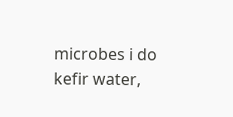microbes i do kefir water,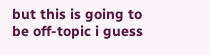but this is going to be off-topic i guess